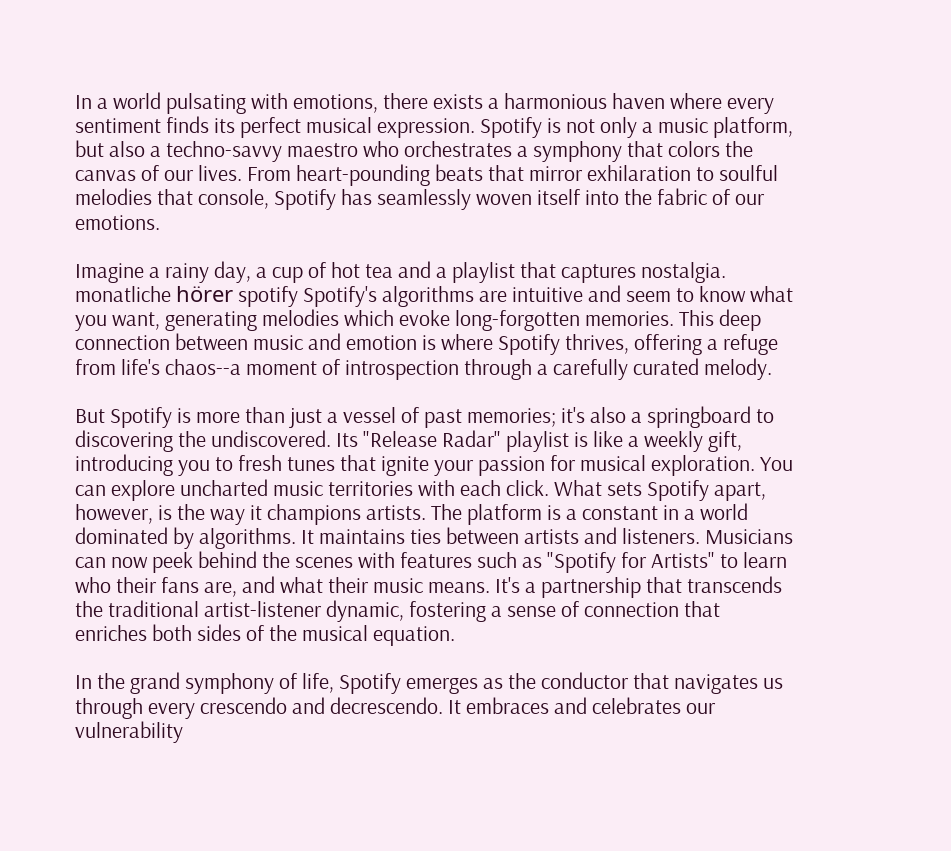In a world pulsating with emotions, there exists a harmonious haven where every sentiment finds its perfect musical expression. Spotify is not only a music platform, but also a techno-savvy maestro who orchestrates a symphony that colors the canvas of our lives. From heart-pounding beats that mirror exhilaration to soulful melodies that console, Spotify has seamlessly woven itself into the fabric of our emotions.

Imagine a rainy day, a cup of hot tea and a playlist that captures nostalgia. monatliche hörer spotify Spotify's algorithms are intuitive and seem to know what you want, generating melodies which evoke long-forgotten memories. This deep connection between music and emotion is where Spotify thrives, offering a refuge from life's chaos--a moment of introspection through a carefully curated melody.

But Spotify is more than just a vessel of past memories; it's also a springboard to discovering the undiscovered. Its "Release Radar" playlist is like a weekly gift, introducing you to fresh tunes that ignite your passion for musical exploration. You can explore uncharted music territories with each click. What sets Spotify apart, however, is the way it champions artists. The platform is a constant in a world dominated by algorithms. It maintains ties between artists and listeners. Musicians can now peek behind the scenes with features such as "Spotify for Artists" to learn who their fans are, and what their music means. It's a partnership that transcends the traditional artist-listener dynamic, fostering a sense of connection that enriches both sides of the musical equation.

In the grand symphony of life, Spotify emerges as the conductor that navigates us through every crescendo and decrescendo. It embraces and celebrates our vulnerability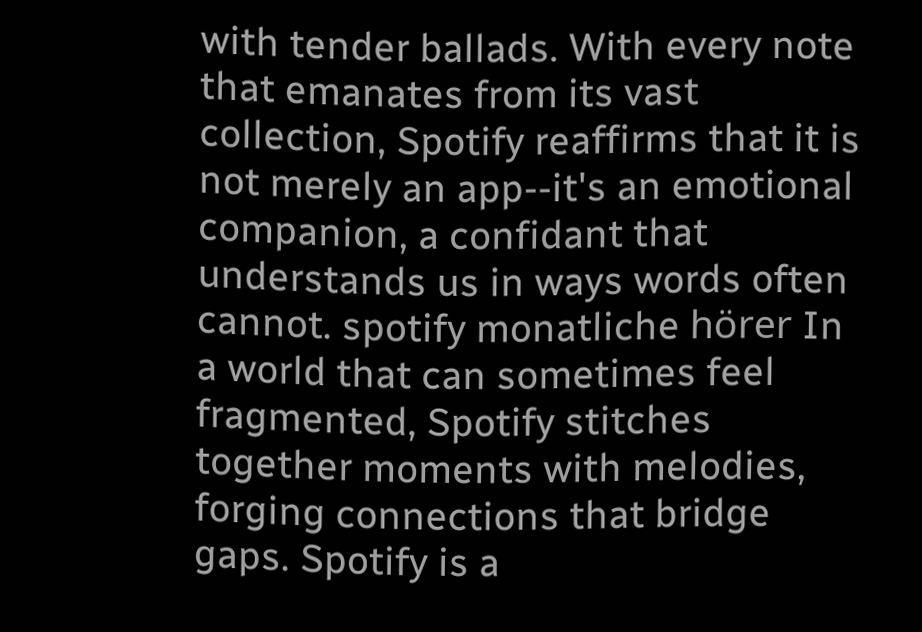with tender ballads. With every note that emanates from its vast collection, Spotify reaffirms that it is not merely an app--it's an emotional companion, a confidant that understands us in ways words often cannot. spotify monatliche hörer In a world that can sometimes feel fragmented, Spotify stitches together moments with melodies, forging connections that bridge gaps. Spotify is a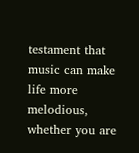testament that music can make life more melodious, whether you are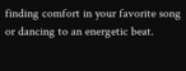finding comfort in your favorite song or dancing to an energetic beat.